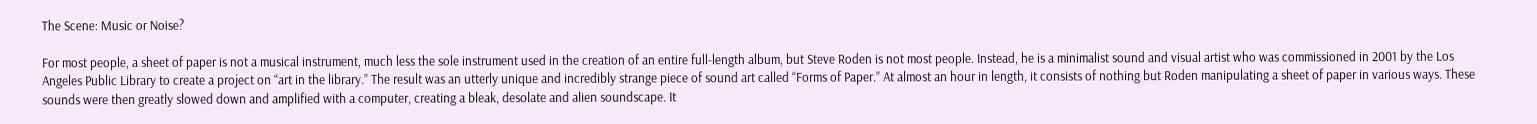The Scene: Music or Noise?

For most people, a sheet of paper is not a musical instrument, much less the sole instrument used in the creation of an entire full-length album, but Steve Roden is not most people. Instead, he is a minimalist sound and visual artist who was commissioned in 2001 by the Los Angeles Public Library to create a project on “art in the library.” The result was an utterly unique and incredibly strange piece of sound art called “Forms of Paper.” At almost an hour in length, it consists of nothing but Roden manipulating a sheet of paper in various ways. These sounds were then greatly slowed down and amplified with a computer, creating a bleak, desolate and alien soundscape. It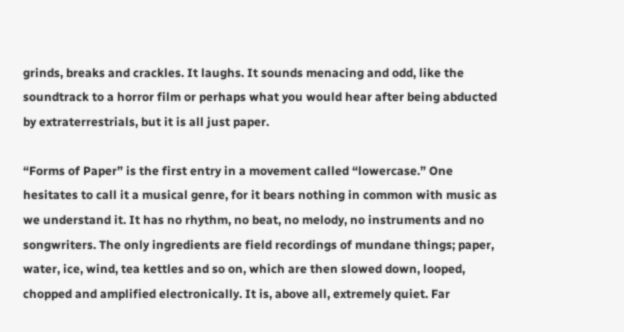grinds, breaks and crackles. It laughs. It sounds menacing and odd, like the soundtrack to a horror film or perhaps what you would hear after being abducted by extraterrestrials, but it is all just paper.

“Forms of Paper” is the first entry in a movement called “lowercase.” One hesitates to call it a musical genre, for it bears nothing in common with music as we understand it. It has no rhythm, no beat, no melody, no instruments and no songwriters. The only ingredients are field recordings of mundane things; paper, water, ice, wind, tea kettles and so on, which are then slowed down, looped, chopped and amplified electronically. It is, above all, extremely quiet. Far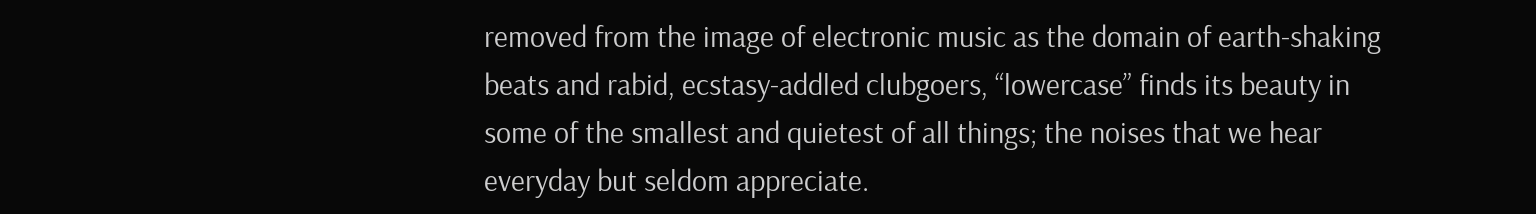removed from the image of electronic music as the domain of earth-shaking beats and rabid, ecstasy-addled clubgoers, “lowercase” finds its beauty in some of the smallest and quietest of all things; the noises that we hear everyday but seldom appreciate.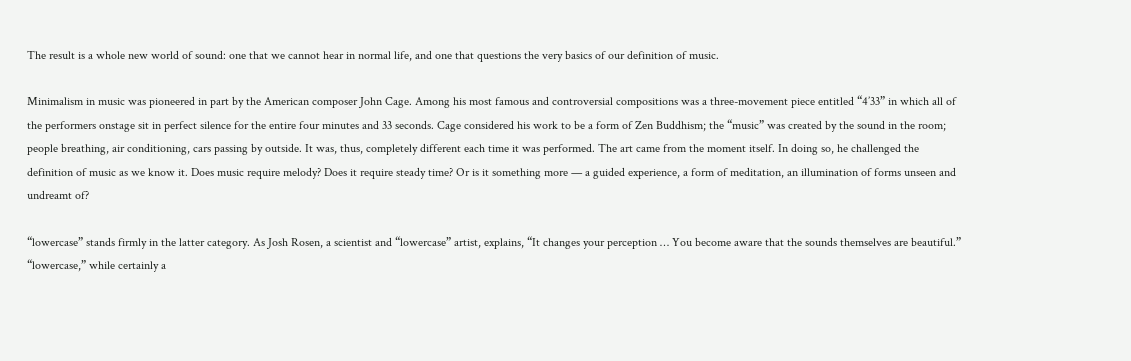The result is a whole new world of sound: one that we cannot hear in normal life, and one that questions the very basics of our definition of music.

Minimalism in music was pioneered in part by the American composer John Cage. Among his most famous and controversial compositions was a three-movement piece entitled “4’33” in which all of the performers onstage sit in perfect silence for the entire four minutes and 33 seconds. Cage considered his work to be a form of Zen Buddhism; the “music” was created by the sound in the room; people breathing, air conditioning, cars passing by outside. It was, thus, completely different each time it was performed. The art came from the moment itself. In doing so, he challenged the definition of music as we know it. Does music require melody? Does it require steady time? Or is it something more — a guided experience, a form of meditation, an illumination of forms unseen and undreamt of?

“lowercase” stands firmly in the latter category. As Josh Rosen, a scientist and “lowercase” artist, explains, “It changes your perception … You become aware that the sounds themselves are beautiful.” “lowercase,” while certainly a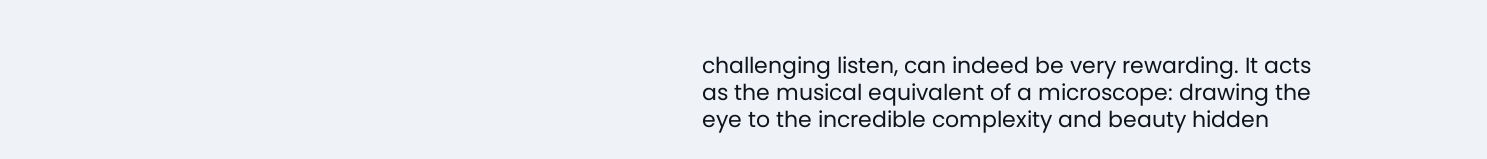challenging listen, can indeed be very rewarding. It acts as the musical equivalent of a microscope: drawing the eye to the incredible complexity and beauty hidden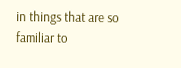in things that are so familiar to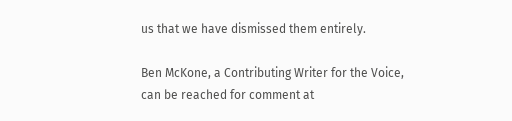us that we have dismissed them entirely.

Ben McKone, a Contributing Writer for the Voice, can be reached for comment at